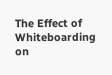The Effect of Whiteboarding on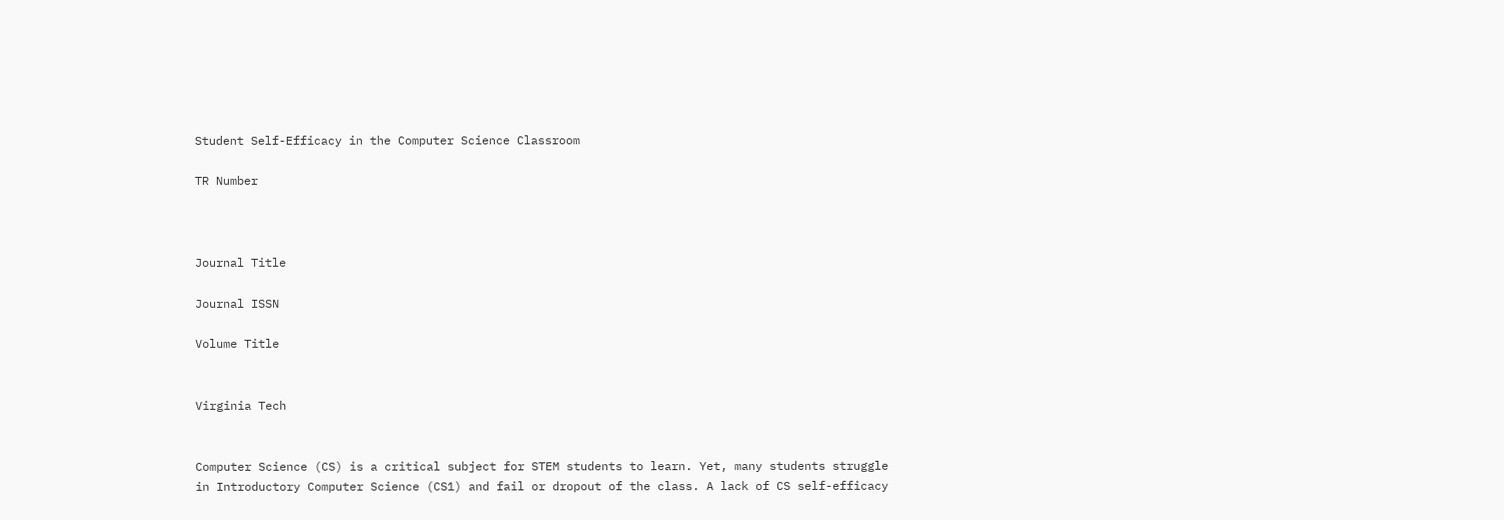Student Self-Efficacy in the Computer Science Classroom

TR Number



Journal Title

Journal ISSN

Volume Title


Virginia Tech


Computer Science (CS) is a critical subject for STEM students to learn. Yet, many students struggle in Introductory Computer Science (CS1) and fail or dropout of the class. A lack of CS self-efficacy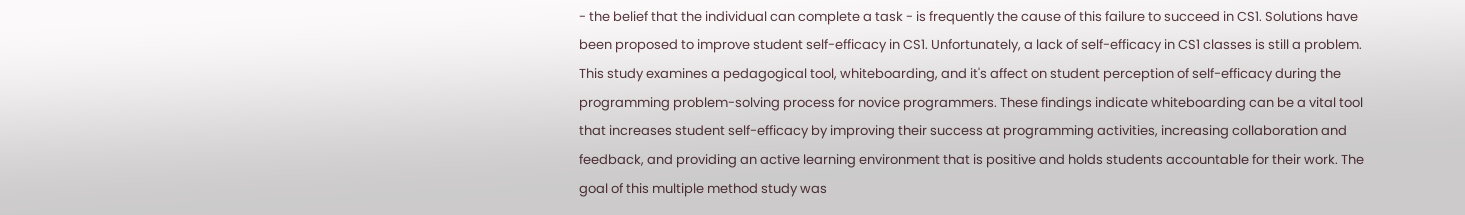- the belief that the individual can complete a task - is frequently the cause of this failure to succeed in CS1. Solutions have been proposed to improve student self-efficacy in CS1. Unfortunately, a lack of self-efficacy in CS1 classes is still a problem. This study examines a pedagogical tool, whiteboarding, and it's affect on student perception of self-efficacy during the programming problem-solving process for novice programmers. These findings indicate whiteboarding can be a vital tool that increases student self-efficacy by improving their success at programming activities, increasing collaboration and feedback, and providing an active learning environment that is positive and holds students accountable for their work. The goal of this multiple method study was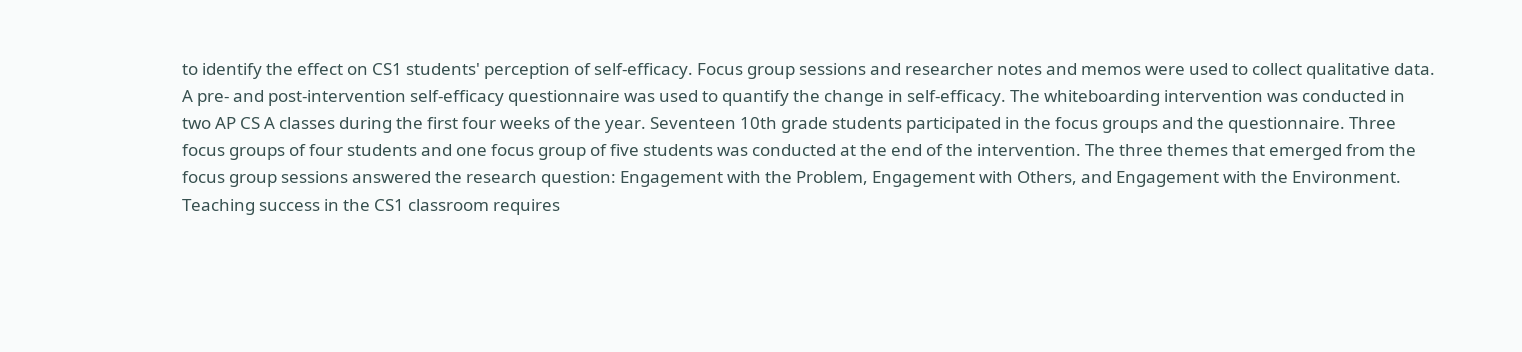to identify the effect on CS1 students' perception of self-efficacy. Focus group sessions and researcher notes and memos were used to collect qualitative data. A pre- and post-intervention self-efficacy questionnaire was used to quantify the change in self-efficacy. The whiteboarding intervention was conducted in two AP CS A classes during the first four weeks of the year. Seventeen 10th grade students participated in the focus groups and the questionnaire. Three focus groups of four students and one focus group of five students was conducted at the end of the intervention. The three themes that emerged from the focus group sessions answered the research question: Engagement with the Problem, Engagement with Others, and Engagement with the Environment. Teaching success in the CS1 classroom requires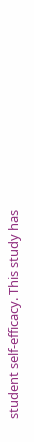student self-efficacy. This study has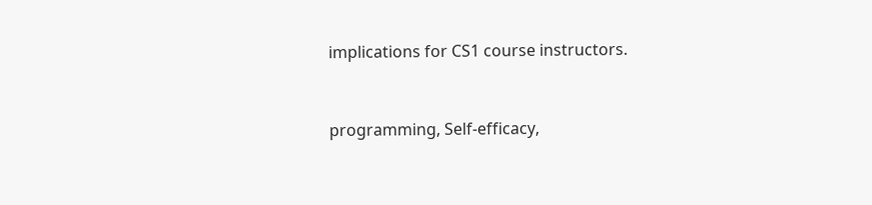implications for CS1 course instructors.



programming, Self-efficacy,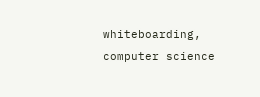whiteboarding, computer science